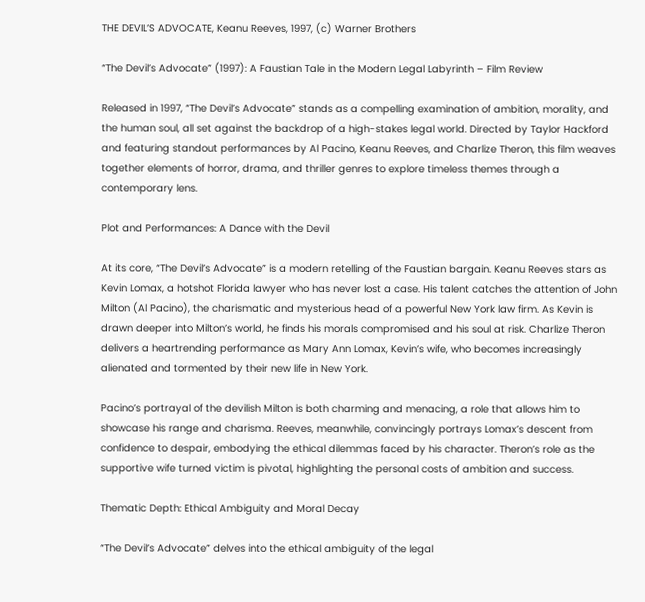THE DEVIL’S ADVOCATE, Keanu Reeves, 1997, (c) Warner Brothers

“The Devil’s Advocate” (1997): A Faustian Tale in the Modern Legal Labyrinth – Film Review

Released in 1997, “The Devil’s Advocate” stands as a compelling examination of ambition, morality, and the human soul, all set against the backdrop of a high-stakes legal world. Directed by Taylor Hackford and featuring standout performances by Al Pacino, Keanu Reeves, and Charlize Theron, this film weaves together elements of horror, drama, and thriller genres to explore timeless themes through a contemporary lens.

Plot and Performances: A Dance with the Devil

At its core, “The Devil’s Advocate” is a modern retelling of the Faustian bargain. Keanu Reeves stars as Kevin Lomax, a hotshot Florida lawyer who has never lost a case. His talent catches the attention of John Milton (Al Pacino), the charismatic and mysterious head of a powerful New York law firm. As Kevin is drawn deeper into Milton’s world, he finds his morals compromised and his soul at risk. Charlize Theron delivers a heartrending performance as Mary Ann Lomax, Kevin’s wife, who becomes increasingly alienated and tormented by their new life in New York.

Pacino’s portrayal of the devilish Milton is both charming and menacing, a role that allows him to showcase his range and charisma. Reeves, meanwhile, convincingly portrays Lomax’s descent from confidence to despair, embodying the ethical dilemmas faced by his character. Theron’s role as the supportive wife turned victim is pivotal, highlighting the personal costs of ambition and success.

Thematic Depth: Ethical Ambiguity and Moral Decay

“The Devil’s Advocate” delves into the ethical ambiguity of the legal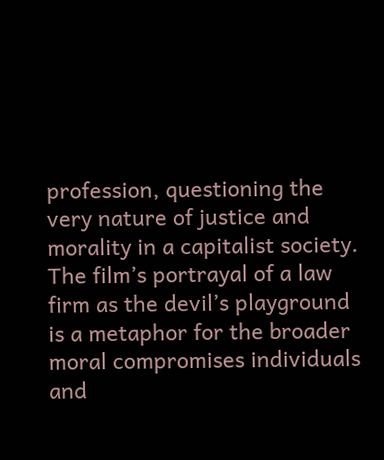profession, questioning the very nature of justice and morality in a capitalist society. The film’s portrayal of a law firm as the devil’s playground is a metaphor for the broader moral compromises individuals and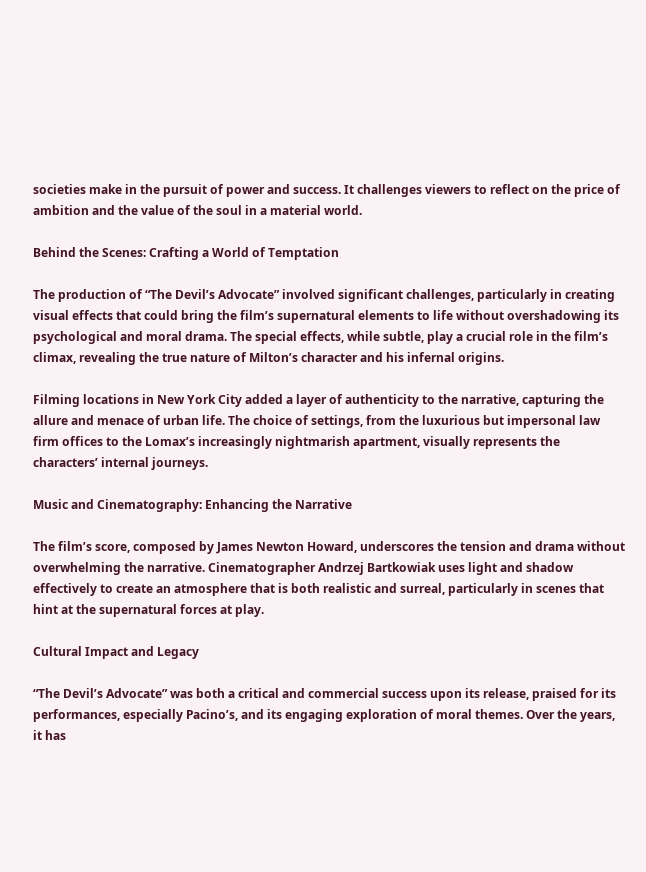societies make in the pursuit of power and success. It challenges viewers to reflect on the price of ambition and the value of the soul in a material world.

Behind the Scenes: Crafting a World of Temptation

The production of “The Devil’s Advocate” involved significant challenges, particularly in creating visual effects that could bring the film’s supernatural elements to life without overshadowing its psychological and moral drama. The special effects, while subtle, play a crucial role in the film’s climax, revealing the true nature of Milton’s character and his infernal origins.

Filming locations in New York City added a layer of authenticity to the narrative, capturing the allure and menace of urban life. The choice of settings, from the luxurious but impersonal law firm offices to the Lomax’s increasingly nightmarish apartment, visually represents the characters’ internal journeys.

Music and Cinematography: Enhancing the Narrative

The film’s score, composed by James Newton Howard, underscores the tension and drama without overwhelming the narrative. Cinematographer Andrzej Bartkowiak uses light and shadow effectively to create an atmosphere that is both realistic and surreal, particularly in scenes that hint at the supernatural forces at play.

Cultural Impact and Legacy

“The Devil’s Advocate” was both a critical and commercial success upon its release, praised for its performances, especially Pacino’s, and its engaging exploration of moral themes. Over the years, it has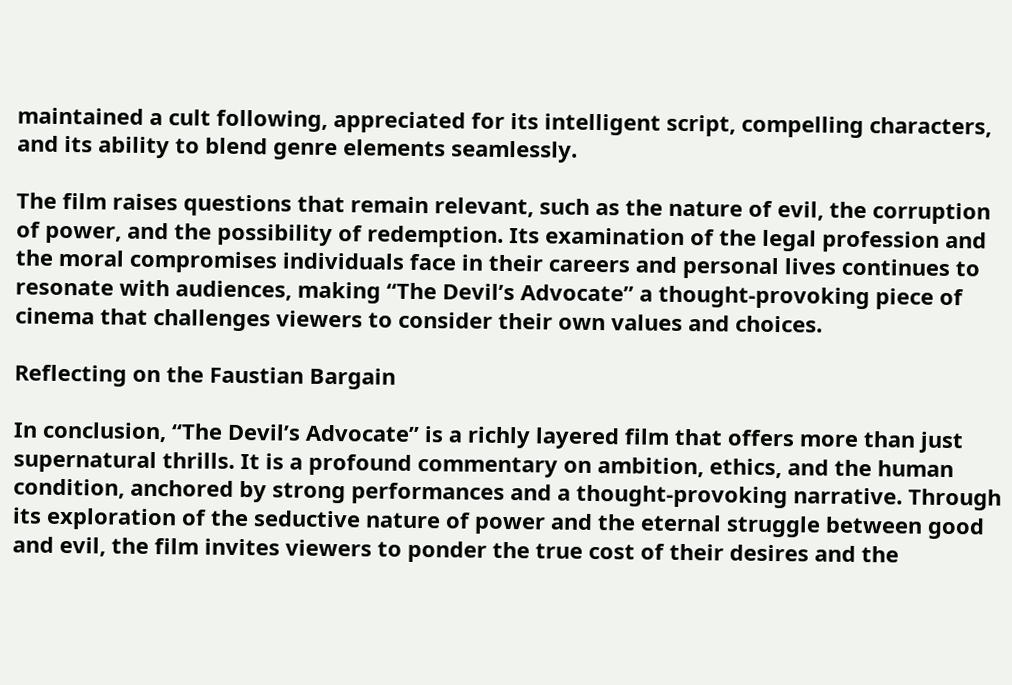maintained a cult following, appreciated for its intelligent script, compelling characters, and its ability to blend genre elements seamlessly.

The film raises questions that remain relevant, such as the nature of evil, the corruption of power, and the possibility of redemption. Its examination of the legal profession and the moral compromises individuals face in their careers and personal lives continues to resonate with audiences, making “The Devil’s Advocate” a thought-provoking piece of cinema that challenges viewers to consider their own values and choices.

Reflecting on the Faustian Bargain

In conclusion, “The Devil’s Advocate” is a richly layered film that offers more than just supernatural thrills. It is a profound commentary on ambition, ethics, and the human condition, anchored by strong performances and a thought-provoking narrative. Through its exploration of the seductive nature of power and the eternal struggle between good and evil, the film invites viewers to ponder the true cost of their desires and the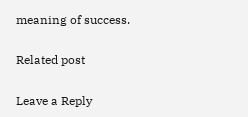meaning of success.

Related post

Leave a Reply